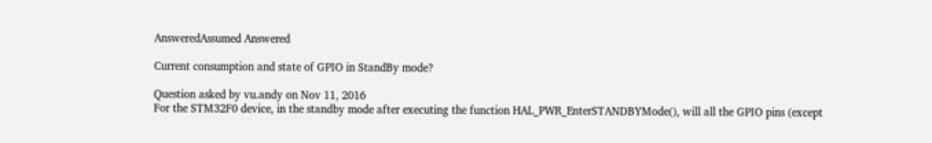AnsweredAssumed Answered

Current consumption and state of GPIO in StandBy mode?

Question asked by vu.andy on Nov 11, 2016
For the STM32F0 device, in the standby mode after executing the function HAL_PWR_EnterSTANDBYMode(), will all the GPIO pins (except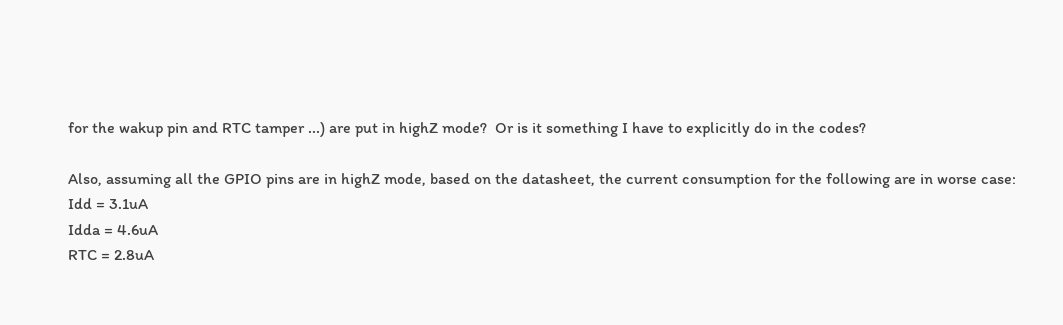for the wakup pin and RTC tamper ...) are put in highZ mode?  Or is it something I have to explicitly do in the codes?

Also, assuming all the GPIO pins are in highZ mode, based on the datasheet, the current consumption for the following are in worse case:
Idd = 3.1uA
Idda = 4.6uA
RTC = 2.8uA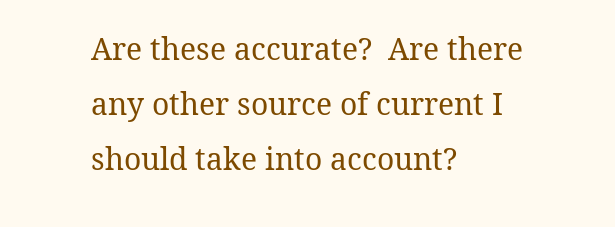Are these accurate?  Are there any other source of current I should take into account?